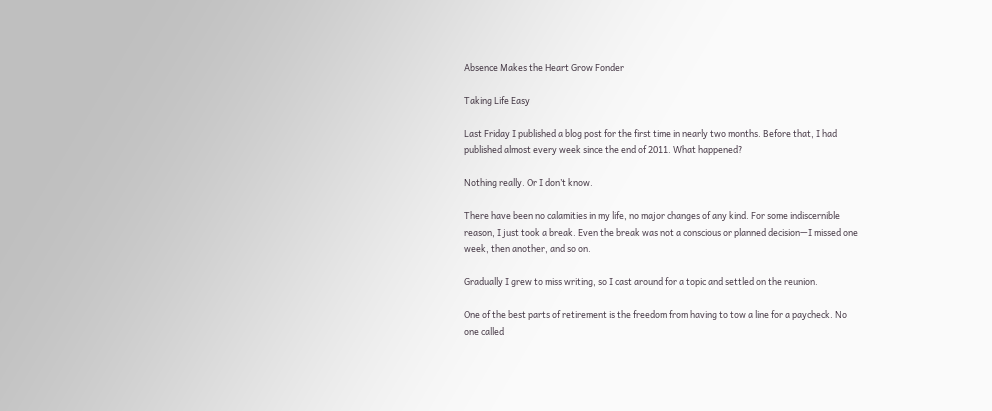Absence Makes the Heart Grow Fonder

Taking Life Easy

Last Friday I published a blog post for the first time in nearly two months. Before that, I had published almost every week since the end of 2011. What happened?

Nothing really. Or I don’t know.

There have been no calamities in my life, no major changes of any kind. For some indiscernible reason, I just took a break. Even the break was not a conscious or planned decision—I missed one week, then another, and so on.

Gradually I grew to miss writing, so I cast around for a topic and settled on the reunion.

One of the best parts of retirement is the freedom from having to tow a line for a paycheck. No one called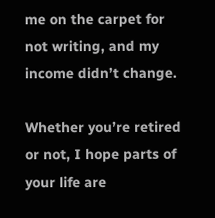me on the carpet for not writing, and my income didn’t change.

Whether you’re retired or not, I hope parts of your life are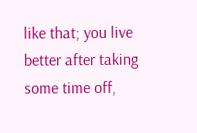like that; you live better after taking some time off,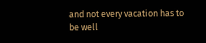and not every vacation has to be well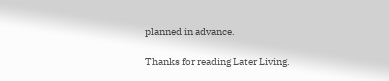planned in advance.

Thanks for reading Later Living.